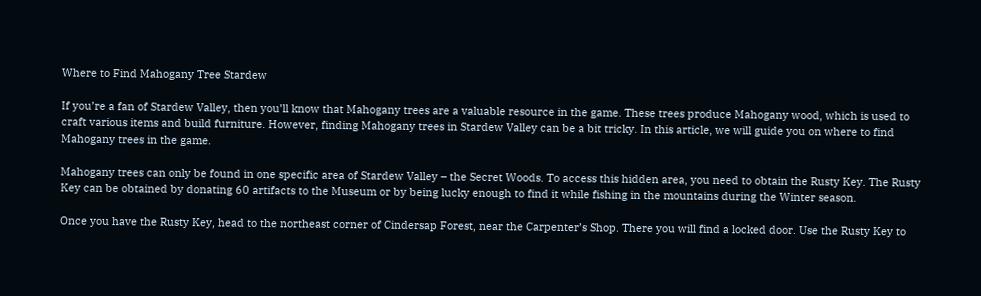Where to Find Mahogany Tree Stardew

If you’re a fan of Stardew Valley, then you’ll know that Mahogany trees are a valuable resource in the game. These trees produce Mahogany wood, which is used to craft various items and build furniture. However, finding Mahogany trees in Stardew Valley can be a bit tricky. In this article, we will guide you on where to find Mahogany trees in the game.

Mahogany trees can only be found in one specific area of Stardew Valley – the Secret Woods. To access this hidden area, you need to obtain the Rusty Key. The Rusty Key can be obtained by donating 60 artifacts to the Museum or by being lucky enough to find it while fishing in the mountains during the Winter season.

Once you have the Rusty Key, head to the northeast corner of Cindersap Forest, near the Carpenter’s Shop. There you will find a locked door. Use the Rusty Key to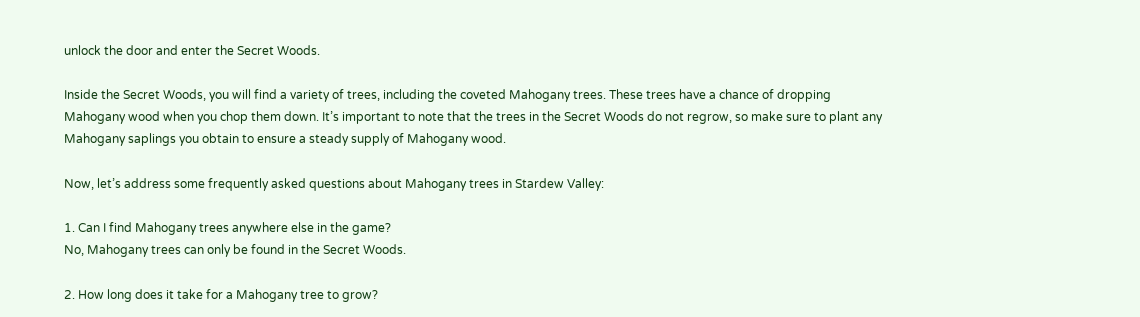unlock the door and enter the Secret Woods.

Inside the Secret Woods, you will find a variety of trees, including the coveted Mahogany trees. These trees have a chance of dropping Mahogany wood when you chop them down. It’s important to note that the trees in the Secret Woods do not regrow, so make sure to plant any Mahogany saplings you obtain to ensure a steady supply of Mahogany wood.

Now, let’s address some frequently asked questions about Mahogany trees in Stardew Valley:

1. Can I find Mahogany trees anywhere else in the game?
No, Mahogany trees can only be found in the Secret Woods.

2. How long does it take for a Mahogany tree to grow?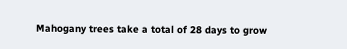Mahogany trees take a total of 28 days to grow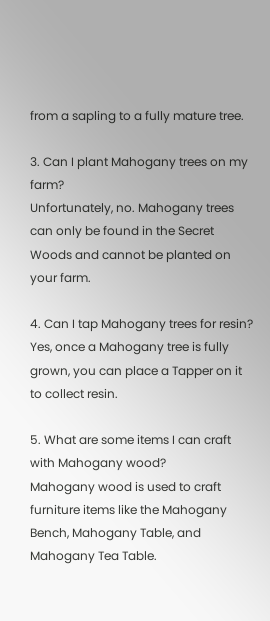from a sapling to a fully mature tree.

3. Can I plant Mahogany trees on my farm?
Unfortunately, no. Mahogany trees can only be found in the Secret Woods and cannot be planted on your farm.

4. Can I tap Mahogany trees for resin?
Yes, once a Mahogany tree is fully grown, you can place a Tapper on it to collect resin.

5. What are some items I can craft with Mahogany wood?
Mahogany wood is used to craft furniture items like the Mahogany Bench, Mahogany Table, and Mahogany Tea Table.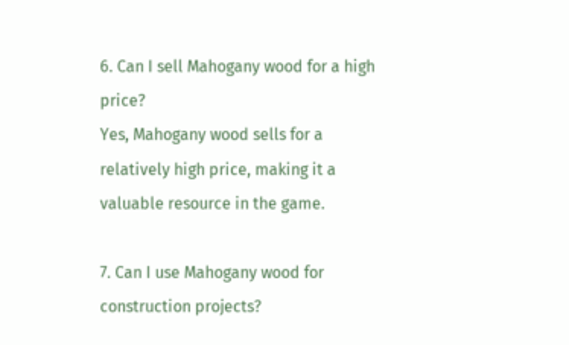6. Can I sell Mahogany wood for a high price?
Yes, Mahogany wood sells for a relatively high price, making it a valuable resource in the game.

7. Can I use Mahogany wood for construction projects?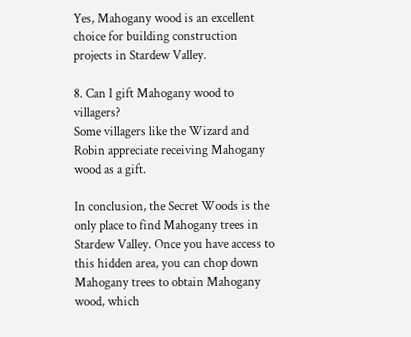Yes, Mahogany wood is an excellent choice for building construction projects in Stardew Valley.

8. Can I gift Mahogany wood to villagers?
Some villagers like the Wizard and Robin appreciate receiving Mahogany wood as a gift.

In conclusion, the Secret Woods is the only place to find Mahogany trees in Stardew Valley. Once you have access to this hidden area, you can chop down Mahogany trees to obtain Mahogany wood, which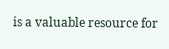is a valuable resource for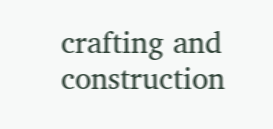crafting and construction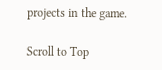projects in the game.

Scroll to Top